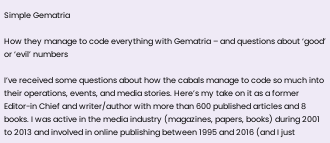Simple Gematria

How they manage to code everything with Gematria – and questions about ‘good’ or ‘evil’ numbers

I’ve received some questions about how the cabals manage to code so much into their operations, events, and media stories. Here’s my take on it as a former Editor-in Chief and writer/author with more than 600 published articles and 8 books. I was active in the media industry (magazines, papers, books) during 2001 to 2013 and involved in online publishing between 1995 and 2016 (and I just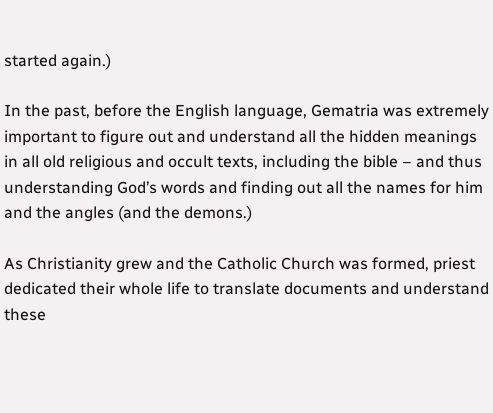started again.)

In the past, before the English language, Gematria was extremely important to figure out and understand all the hidden meanings in all old religious and occult texts, including the bible – and thus understanding God’s words and finding out all the names for him and the angles (and the demons.)

As Christianity grew and the Catholic Church was formed, priest dedicated their whole life to translate documents and understand these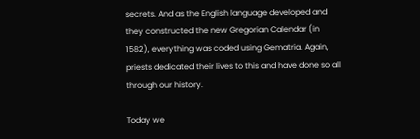secrets. And as the English language developed and they constructed the new Gregorian Calendar (in 1582), everything was coded using Gematria. Again, priests dedicated their lives to this and have done so all through our history.

Today we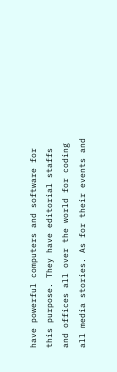have powerful computers and software for this purpose. They have editorial staffs and offices all over the world for coding all media stories. As for their events and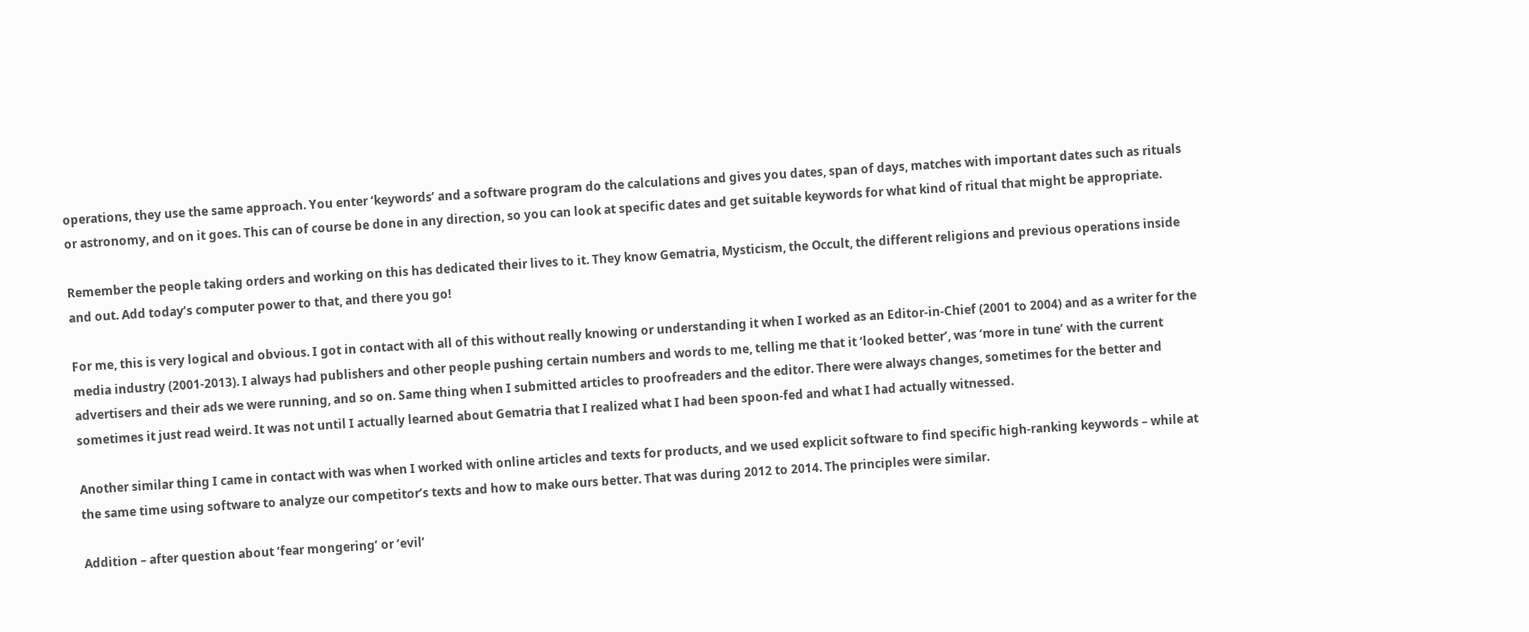operations, they use the same approach. You enter ‘keywords’ and a software program do the calculations and gives you dates, span of days, matches with important dates such as rituals or astronomy, and on it goes. This can of course be done in any direction, so you can look at specific dates and get suitable keywords for what kind of ritual that might be appropriate.

Remember the people taking orders and working on this has dedicated their lives to it. They know Gematria, Mysticism, the Occult, the different religions and previous operations inside and out. Add today’s computer power to that, and there you go!

For me, this is very logical and obvious. I got in contact with all of this without really knowing or understanding it when I worked as an Editor-in-Chief (2001 to 2004) and as a writer for the media industry (2001-2013). I always had publishers and other people pushing certain numbers and words to me, telling me that it ‘looked better’, was ‘more in tune’ with the current advertisers and their ads we were running, and so on. Same thing when I submitted articles to proofreaders and the editor. There were always changes, sometimes for the better and sometimes it just read weird. It was not until I actually learned about Gematria that I realized what I had been spoon-fed and what I had actually witnessed.

Another similar thing I came in contact with was when I worked with online articles and texts for products, and we used explicit software to find specific high-ranking keywords – while at the same time using software to analyze our competitor’s texts and how to make ours better. That was during 2012 to 2014. The principles were similar.

Addition – after question about ‘fear mongering’ or ‘evil’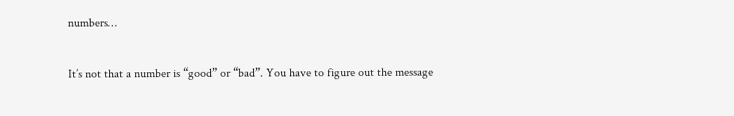numbers…

It’s not that a number is “good” or “bad”. You have to figure out the message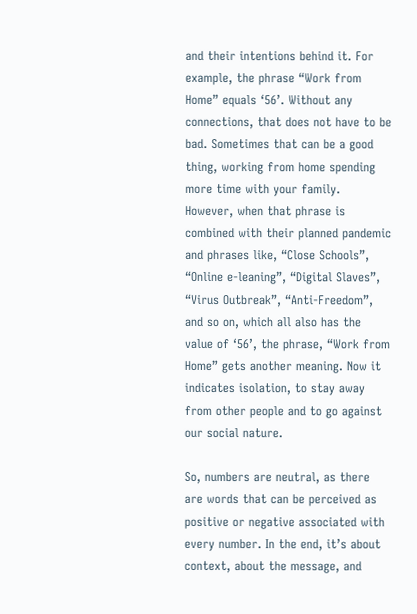and their intentions behind it. For example, the phrase “Work from Home” equals ‘56’. Without any connections, that does not have to be bad. Sometimes that can be a good thing, working from home spending more time with your family. However, when that phrase is combined with their planned pandemic and phrases like, “Close Schools”, “Online e-leaning”, “Digital Slaves”, “Virus Outbreak”, “Anti-Freedom”, and so on, which all also has the value of ‘56’, the phrase, “Work from Home” gets another meaning. Now it indicates isolation, to stay away from other people and to go against our social nature.

So, numbers are neutral, as there are words that can be perceived as positive or negative associated with every number. In the end, it’s about context, about the message, and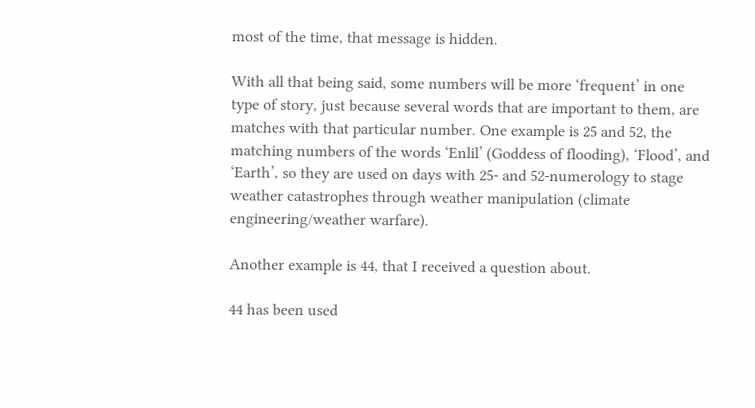most of the time, that message is hidden.

With all that being said, some numbers will be more ‘frequent’ in one type of story, just because several words that are important to them, are matches with that particular number. One example is 25 and 52, the matching numbers of the words ‘Enlil’ (Goddess of flooding), ‘Flood’, and ‘Earth’, so they are used on days with 25- and 52-numerology to stage weather catastrophes through weather manipulation (climate engineering/weather warfare).

Another example is 44, that I received a question about.

44 has been used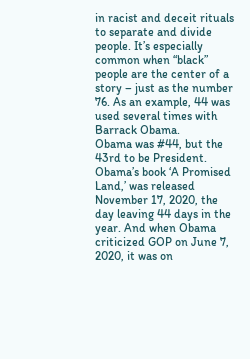in racist and deceit rituals to separate and divide people. It’s especially common when “black” people are the center of a story – just as the number 76. As an example, 44 was used several times with Barrack Obama.
Obama was #44, but the 43rd to be President. Obama’s book ‘A Promised Land,’ was released November 17, 2020, the day leaving 44 days in the year. And when Obama criticized GOP on June 7, 2020, it was on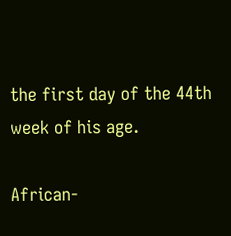the first day of the 44th week of his age.

African-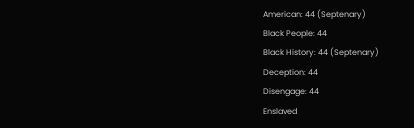American: 44 (Septenary)
Black People: 44
Black History: 44 (Septenary)
Deception: 44
Disengage: 44
Enslaved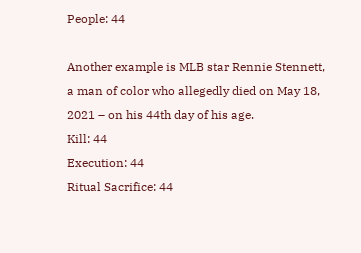People: 44

Another example is MLB star Rennie Stennett, a man of color who allegedly died on May 18, 2021 – on his 44th day of his age.
Kill: 44
Execution: 44
Ritual Sacrifice: 44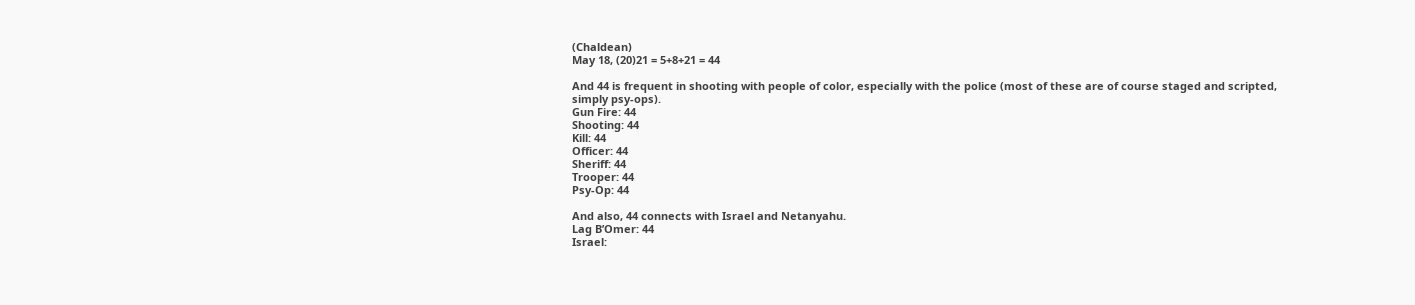(Chaldean)
May 18, (20)21 = 5+8+21 = 44

And 44 is frequent in shooting with people of color, especially with the police (most of these are of course staged and scripted, simply psy-ops).
Gun Fire: 44
Shooting: 44
Kill: 44
Officer: 44
Sheriff: 44
Trooper: 44
Psy-Op: 44

And also, 44 connects with Israel and Netanyahu.
Lag B’Omer: 44
Israel: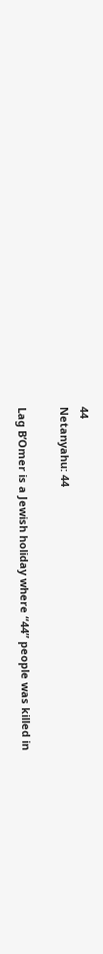44
Netanyahu: 44

Lag B’Omer is a Jewish holiday where “44” people was killed in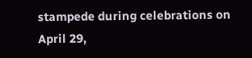stampede during celebrations on April 29,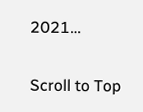2021…

Scroll to Top